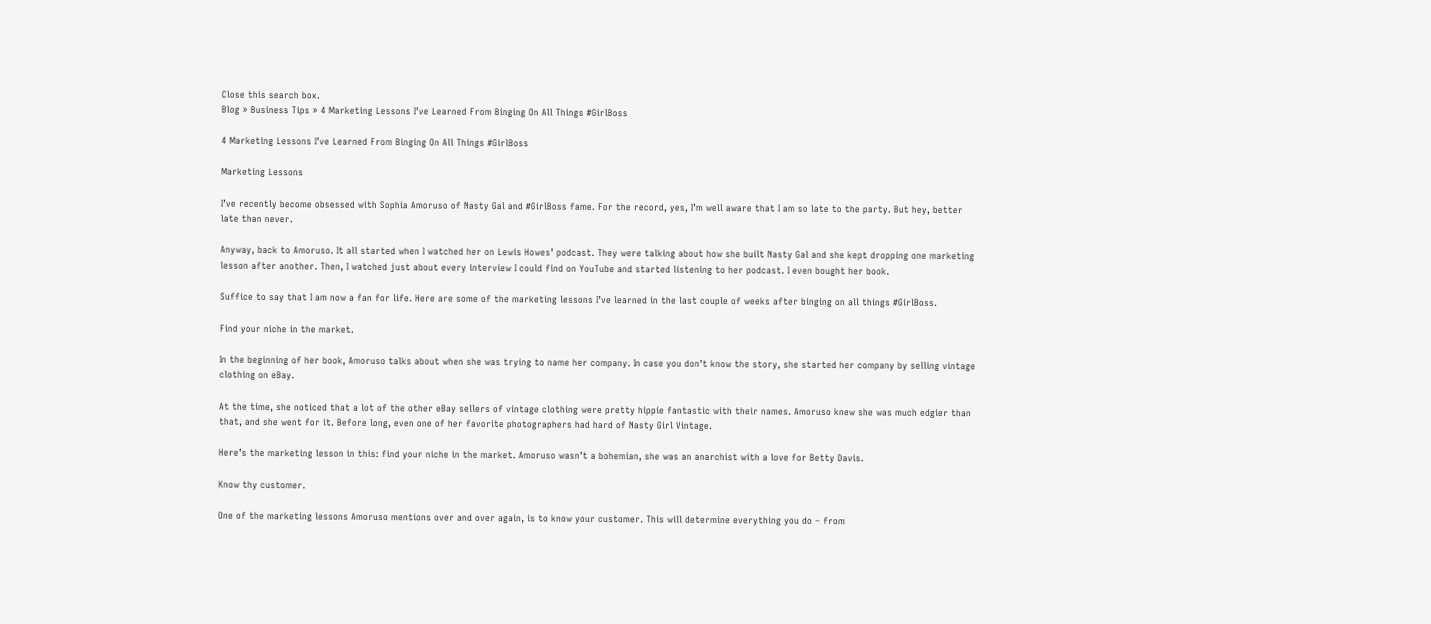Close this search box.
Blog » Business Tips » 4 Marketing Lessons I’ve Learned From Binging On All Things #GirlBoss

4 Marketing Lessons I’ve Learned From Binging On All Things #GirlBoss

Marketing Lessons

I’ve recently become obsessed with Sophia Amoruso of Nasty Gal and #GirlBoss fame. For the record, yes, I’m well aware that I am so late to the party. But hey, better late than never.

Anyway, back to Amoruso. It all started when I watched her on Lewis Howes’ podcast. They were talking about how she built Nasty Gal and she kept dropping one marketing lesson after another. Then, I watched just about every interview I could find on YouTube and started listening to her podcast. I even bought her book.

Suffice to say that I am now a fan for life. Here are some of the marketing lessons I’ve learned in the last couple of weeks after binging on all things #GirlBoss.

Find your niche in the market.

In the beginning of her book, Amoruso talks about when she was trying to name her company. In case you don’t know the story, she started her company by selling vintage clothing on eBay.

At the time, she noticed that a lot of the other eBay sellers of vintage clothing were pretty hippie fantastic with their names. Amoruso knew she was much edgier than that, and she went for it. Before long, even one of her favorite photographers had hard of Nasty Girl Vintage.

Here’s the marketing lesson in this: find your niche in the market. Amoruso wasn’t a bohemian, she was an anarchist with a love for Betty Davis.

Know thy customer.

One of the marketing lessons Amoruso mentions over and over again, is to know your customer. This will determine everything you do – from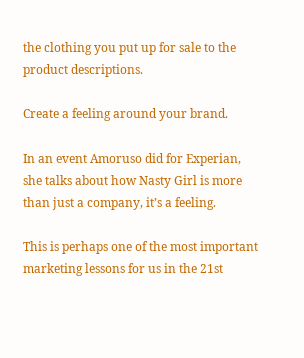the clothing you put up for sale to the product descriptions.

Create a feeling around your brand.

In an event Amoruso did for Experian, she talks about how Nasty Girl is more than just a company, it’s a feeling.

This is perhaps one of the most important marketing lessons for us in the 21st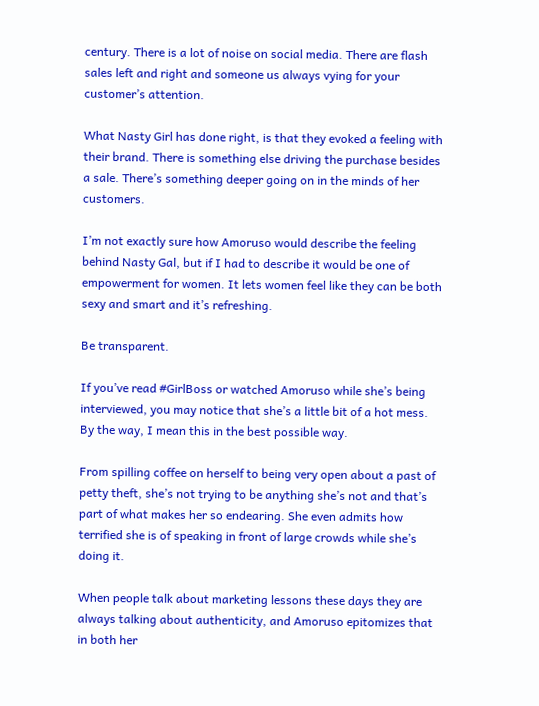century. There is a lot of noise on social media. There are flash sales left and right and someone us always vying for your customer’s attention.

What Nasty Girl has done right, is that they evoked a feeling with their brand. There is something else driving the purchase besides a sale. There’s something deeper going on in the minds of her customers.

I’m not exactly sure how Amoruso would describe the feeling behind Nasty Gal, but if I had to describe it would be one of empowerment for women. It lets women feel like they can be both sexy and smart and it’s refreshing.

Be transparent.

If you’ve read #GirlBoss or watched Amoruso while she’s being interviewed, you may notice that she’s a little bit of a hot mess. By the way, I mean this in the best possible way.

From spilling coffee on herself to being very open about a past of petty theft, she’s not trying to be anything she’s not and that’s part of what makes her so endearing. She even admits how terrified she is of speaking in front of large crowds while she’s doing it.

When people talk about marketing lessons these days they are always talking about authenticity, and Amoruso epitomizes that in both her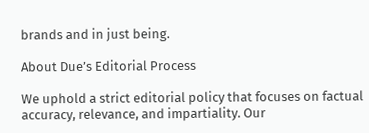brands and in just being.

About Due’s Editorial Process

We uphold a strict editorial policy that focuses on factual accuracy, relevance, and impartiality. Our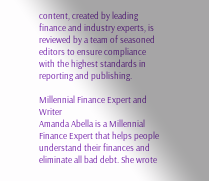content, created by leading finance and industry experts, is reviewed by a team of seasoned editors to ensure compliance with the highest standards in reporting and publishing.

Millennial Finance Expert and Writer
Amanda Abella is a Millennial Finance Expert that helps people understand their finances and eliminate all bad debt. She wrote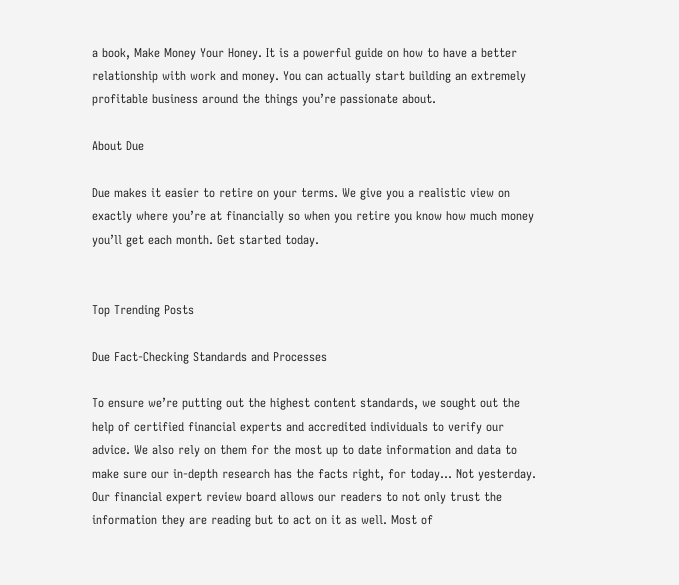a book, Make Money Your Honey. It is a powerful guide on how to have a better relationship with work and money. You can actually start building an extremely profitable business around the things you’re passionate about.

About Due

Due makes it easier to retire on your terms. We give you a realistic view on exactly where you’re at financially so when you retire you know how much money you’ll get each month. Get started today.


Top Trending Posts

Due Fact-Checking Standards and Processes

To ensure we’re putting out the highest content standards, we sought out the help of certified financial experts and accredited individuals to verify our advice. We also rely on them for the most up to date information and data to make sure our in-depth research has the facts right, for today… Not yesterday. Our financial expert review board allows our readers to not only trust the information they are reading but to act on it as well. Most of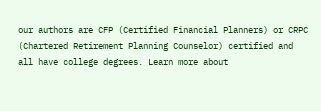our authors are CFP (Certified Financial Planners) or CRPC (Chartered Retirement Planning Counselor) certified and all have college degrees. Learn more about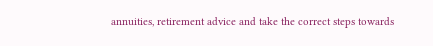annuities, retirement advice and take the correct steps towards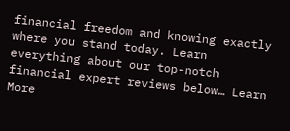financial freedom and knowing exactly where you stand today. Learn everything about our top-notch financial expert reviews below… Learn More